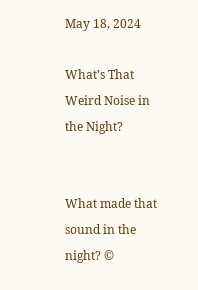May 18, 2024

What’s That Weird Noise in the Night?


What made that sound in the night? ©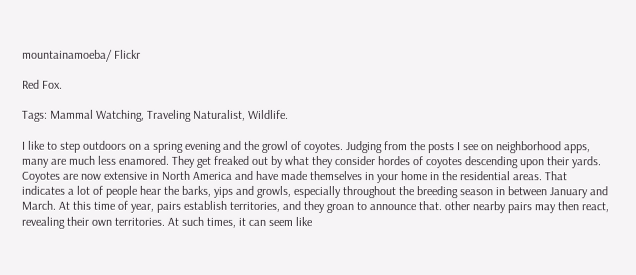mountainamoeba/ Flickr

Red Fox.

Tags: Mammal Watching, Traveling Naturalist, Wildlife.

I like to step outdoors on a spring evening and the growl of coyotes. Judging from the posts I see on neighborhood apps, many are much less enamored. They get freaked out by what they consider hordes of coyotes descending upon their yards.
Coyotes are now extensive in North America and have made themselves in your home in the residential areas. That indicates a lot of people hear the barks, yips and growls, especially throughout the breeding season in between January and March. At this time of year, pairs establish territories, and they groan to announce that. other nearby pairs may then react, revealing their own territories. At such times, it can seem like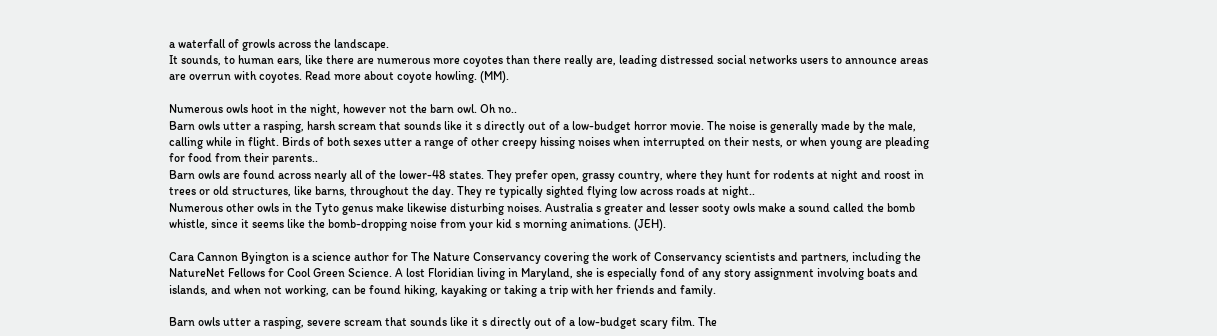a waterfall of growls across the landscape.
It sounds, to human ears, like there are numerous more coyotes than there really are, leading distressed social networks users to announce areas are overrun with coyotes. Read more about coyote howling. (MM).

Numerous owls hoot in the night, however not the barn owl. Oh no..
Barn owls utter a rasping, harsh scream that sounds like it s directly out of a low-budget horror movie. The noise is generally made by the male, calling while in flight. Birds of both sexes utter a range of other creepy hissing noises when interrupted on their nests, or when young are pleading for food from their parents..
Barn owls are found across nearly all of the lower-48 states. They prefer open, grassy country, where they hunt for rodents at night and roost in trees or old structures, like barns, throughout the day. They re typically sighted flying low across roads at night..
Numerous other owls in the Tyto genus make likewise disturbing noises. Australia s greater and lesser sooty owls make a sound called the bomb whistle, since it seems like the bomb-dropping noise from your kid s morning animations. (JEH).

Cara Cannon Byington is a science author for The Nature Conservancy covering the work of Conservancy scientists and partners, including the NatureNet Fellows for Cool Green Science. A lost Floridian living in Maryland, she is especially fond of any story assignment involving boats and islands, and when not working, can be found hiking, kayaking or taking a trip with her friends and family.

Barn owls utter a rasping, severe scream that sounds like it s directly out of a low-budget scary film. The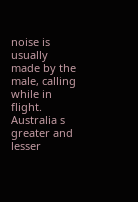noise is usually made by the male, calling while in flight. Australia s greater and lesser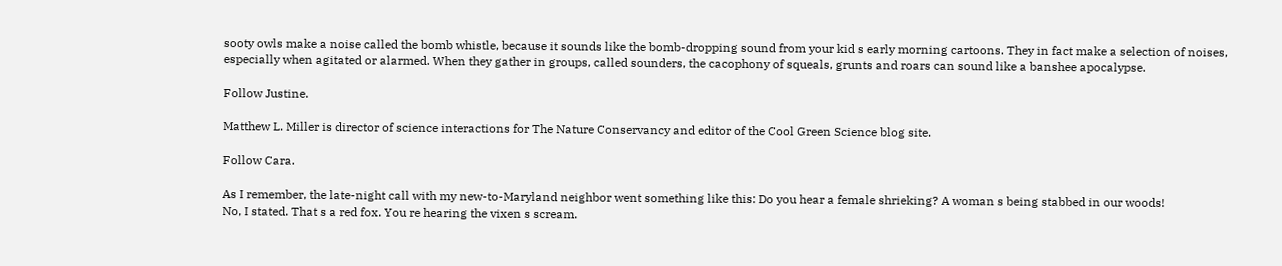sooty owls make a noise called the bomb whistle, because it sounds like the bomb-dropping sound from your kid s early morning cartoons. They in fact make a selection of noises, especially when agitated or alarmed. When they gather in groups, called sounders, the cacophony of squeals, grunts and roars can sound like a banshee apocalypse.

Follow Justine.

Matthew L. Miller is director of science interactions for The Nature Conservancy and editor of the Cool Green Science blog site.

Follow Cara.

As I remember, the late-night call with my new-to-Maryland neighbor went something like this: Do you hear a female shrieking? A woman s being stabbed in our woods!
No, I stated. That s a red fox. You re hearing the vixen s scream.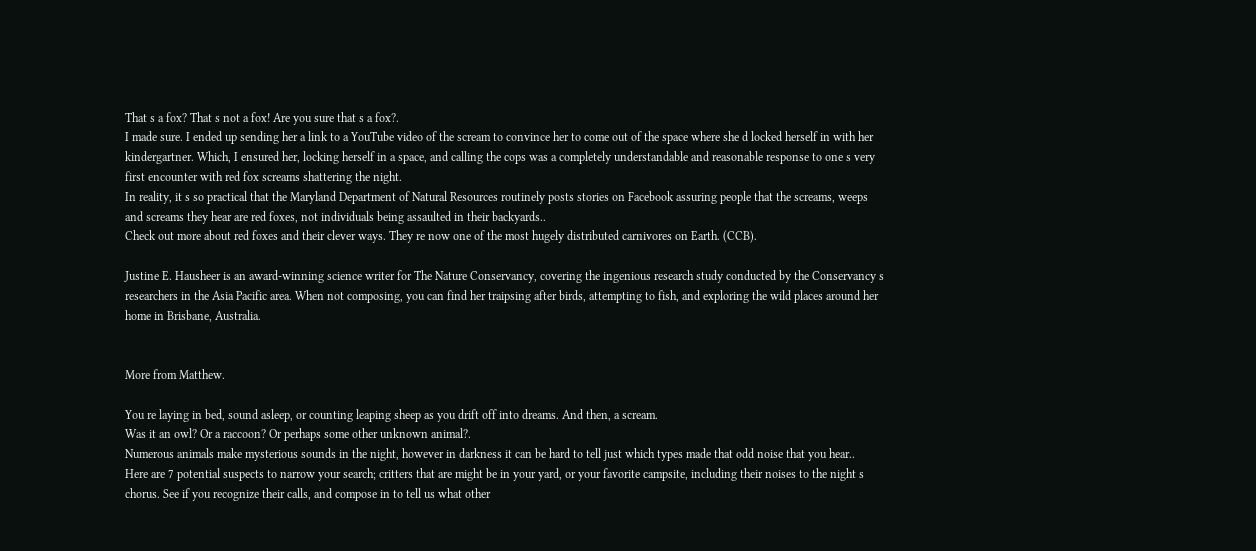That s a fox? That s not a fox! Are you sure that s a fox?.
I made sure. I ended up sending her a link to a YouTube video of the scream to convince her to come out of the space where she d locked herself in with her kindergartner. Which, I ensured her, locking herself in a space, and calling the cops was a completely understandable and reasonable response to one s very first encounter with red fox screams shattering the night.
In reality, it s so practical that the Maryland Department of Natural Resources routinely posts stories on Facebook assuring people that the screams, weeps and screams they hear are red foxes, not individuals being assaulted in their backyards..
Check out more about red foxes and their clever ways. They re now one of the most hugely distributed carnivores on Earth. (CCB).

Justine E. Hausheer is an award-winning science writer for The Nature Conservancy, covering the ingenious research study conducted by the Conservancy s researchers in the Asia Pacific area. When not composing, you can find her traipsing after birds, attempting to fish, and exploring the wild places around her home in Brisbane, Australia.


More from Matthew.

You re laying in bed, sound asleep, or counting leaping sheep as you drift off into dreams. And then, a scream.
Was it an owl? Or a raccoon? Or perhaps some other unknown animal?.
Numerous animals make mysterious sounds in the night, however in darkness it can be hard to tell just which types made that odd noise that you hear..
Here are 7 potential suspects to narrow your search; critters that are might be in your yard, or your favorite campsite, including their noises to the night s chorus. See if you recognize their calls, and compose in to tell us what other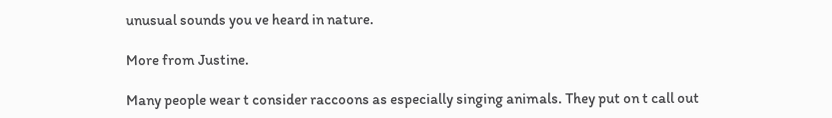unusual sounds you ve heard in nature.

More from Justine.

Many people wear t consider raccoons as especially singing animals. They put on t call out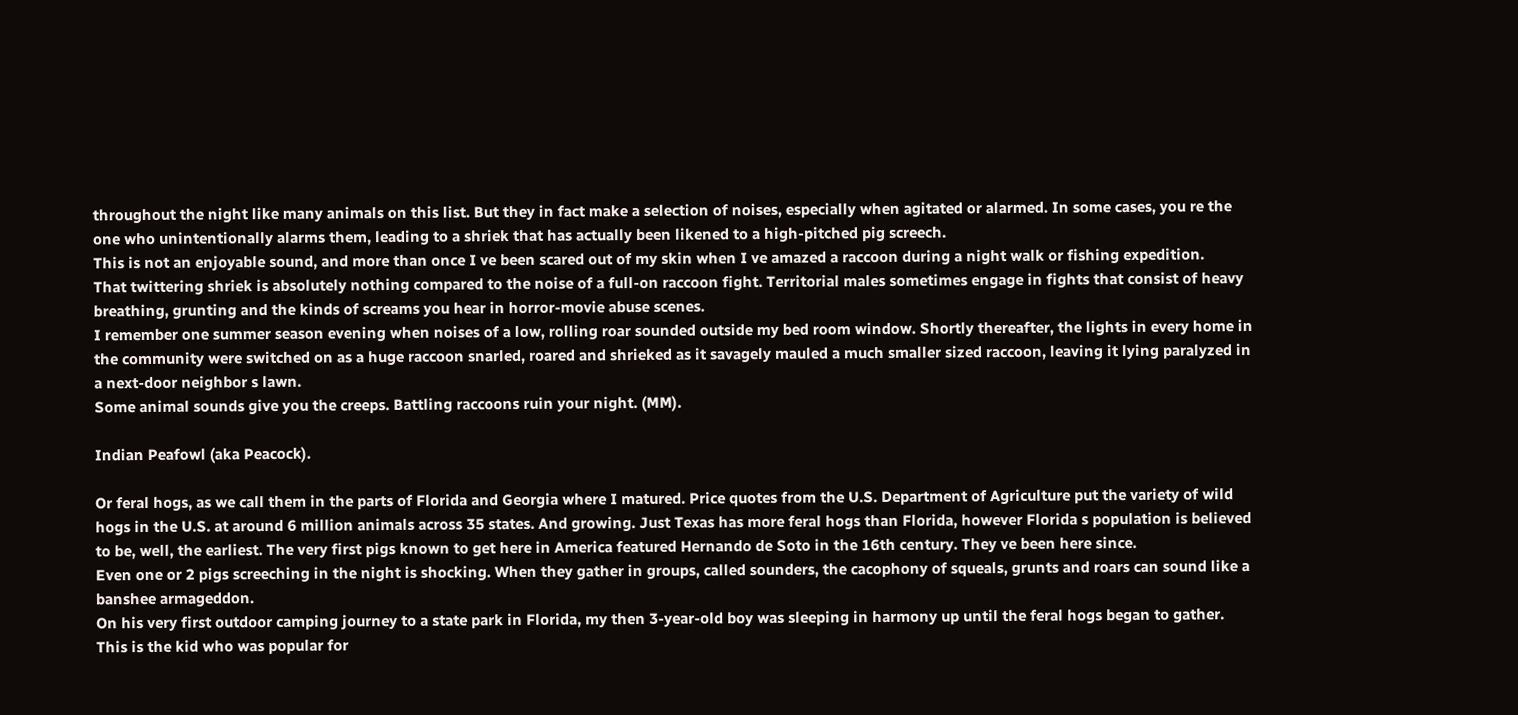throughout the night like many animals on this list. But they in fact make a selection of noises, especially when agitated or alarmed. In some cases, you re the one who unintentionally alarms them, leading to a shriek that has actually been likened to a high-pitched pig screech.
This is not an enjoyable sound, and more than once I ve been scared out of my skin when I ve amazed a raccoon during a night walk or fishing expedition.
That twittering shriek is absolutely nothing compared to the noise of a full-on raccoon fight. Territorial males sometimes engage in fights that consist of heavy breathing, grunting and the kinds of screams you hear in horror-movie abuse scenes.
I remember one summer season evening when noises of a low, rolling roar sounded outside my bed room window. Shortly thereafter, the lights in every home in the community were switched on as a huge raccoon snarled, roared and shrieked as it savagely mauled a much smaller sized raccoon, leaving it lying paralyzed in a next-door neighbor s lawn.
Some animal sounds give you the creeps. Battling raccoons ruin your night. (MM).

Indian Peafowl (aka Peacock).

Or feral hogs, as we call them in the parts of Florida and Georgia where I matured. Price quotes from the U.S. Department of Agriculture put the variety of wild hogs in the U.S. at around 6 million animals across 35 states. And growing. Just Texas has more feral hogs than Florida, however Florida s population is believed to be, well, the earliest. The very first pigs known to get here in America featured Hernando de Soto in the 16th century. They ve been here since.
Even one or 2 pigs screeching in the night is shocking. When they gather in groups, called sounders, the cacophony of squeals, grunts and roars can sound like a banshee armageddon.
On his very first outdoor camping journey to a state park in Florida, my then 3-year-old boy was sleeping in harmony up until the feral hogs began to gather. This is the kid who was popular for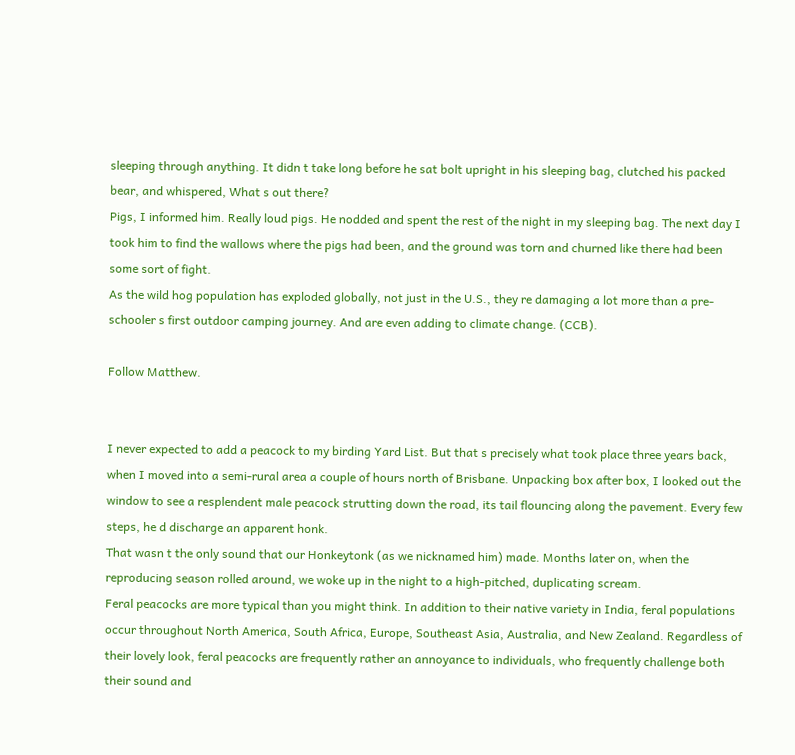sleeping through anything. It didn t take long before he sat bolt upright in his sleeping bag, clutched his packed bear, and whispered, What s out there?
Pigs, I informed him. Really loud pigs. He nodded and spent the rest of the night in my sleeping bag. The next day I took him to find the wallows where the pigs had been, and the ground was torn and churned like there had been some sort of fight.
As the wild hog population has exploded globally, not just in the U.S., they re damaging a lot more than a pre-schooler s first outdoor camping journey. And are even adding to climate change. (CCB).

Follow Matthew.


I never expected to add a peacock to my birding Yard List. But that s precisely what took place three years back, when I moved into a semi-rural area a couple of hours north of Brisbane. Unpacking box after box, I looked out the window to see a resplendent male peacock strutting down the road, its tail flouncing along the pavement. Every few steps, he d discharge an apparent honk.
That wasn t the only sound that our Honkeytonk (as we nicknamed him) made. Months later on, when the reproducing season rolled around, we woke up in the night to a high-pitched, duplicating scream.
Feral peacocks are more typical than you might think. In addition to their native variety in India, feral populations occur throughout North America, South Africa, Europe, Southeast Asia, Australia, and New Zealand. Regardless of their lovely look, feral peacocks are frequently rather an annoyance to individuals, who frequently challenge both their sound and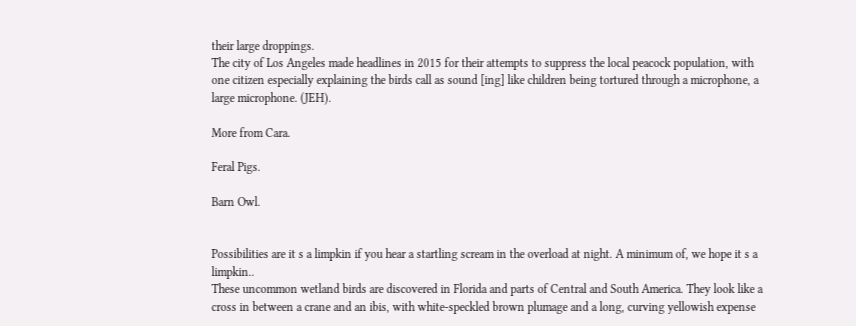their large droppings.
The city of Los Angeles made headlines in 2015 for their attempts to suppress the local peacock population, with one citizen especially explaining the birds call as sound [ing] like children being tortured through a microphone, a large microphone. (JEH).

More from Cara.

Feral Pigs.

Barn Owl.


Possibilities are it s a limpkin if you hear a startling scream in the overload at night. A minimum of, we hope it s a limpkin..
These uncommon wetland birds are discovered in Florida and parts of Central and South America. They look like a cross in between a crane and an ibis, with white-speckled brown plumage and a long, curving yellowish expense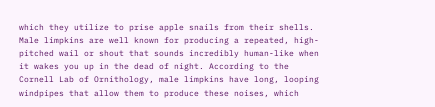which they utilize to prise apple snails from their shells.
Male limpkins are well known for producing a repeated, high-pitched wail or shout that sounds incredibly human-like when it wakes you up in the dead of night. According to the Cornell Lab of Ornithology, male limpkins have long, looping windpipes that allow them to produce these noises, which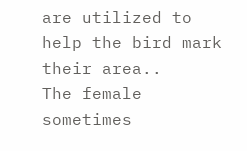are utilized to help the bird mark their area..
The female sometimes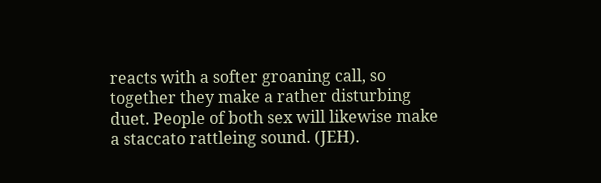reacts with a softer groaning call, so together they make a rather disturbing duet. People of both sex will likewise make a staccato rattleing sound. (JEH).